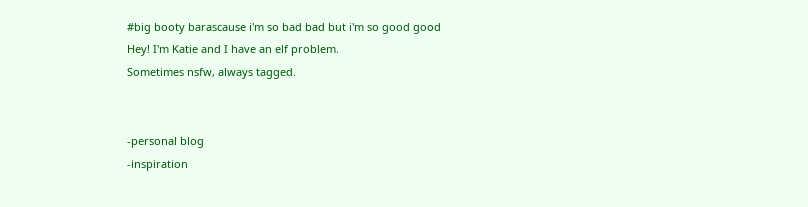#big booty barascause i'm so bad bad but i'm so good good
Hey! I'm Katie and I have an elf problem.
Sometimes nsfw, always tagged.


-personal blog
-inspiration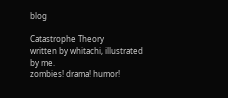blog

Catastrophe Theory
written by whitachi, illustrated by me.
zombies! drama! humor!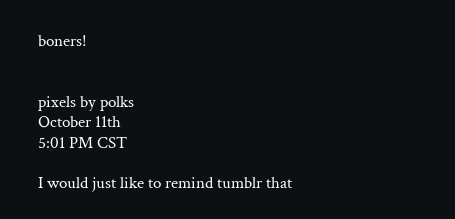boners!


pixels by polks
October 11th
5:01 PM CST

I would just like to remind tumblr that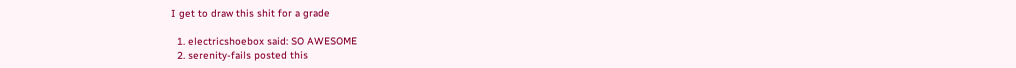I get to draw this shit for a grade

  1. electricshoebox said: SO AWESOME
  2. serenity-fails posted this